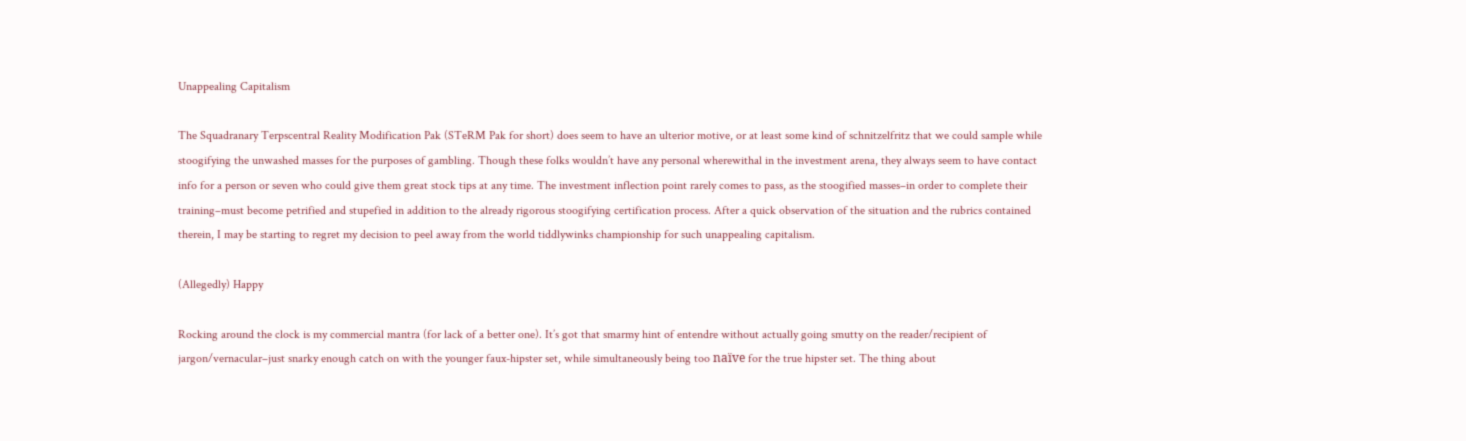Unappealing Capitalism

The Squadranary Terpscentral Reality Modification Pak (STeRM Pak for short) does seem to have an ulterior motive, or at least some kind of schnitzelfritz that we could sample while stoogifying the unwashed masses for the purposes of gambling. Though these folks wouldn’t have any personal wherewithal in the investment arena, they always seem to have contact info for a person or seven who could give them great stock tips at any time. The investment inflection point rarely comes to pass, as the stoogified masses–in order to complete their training–must become petrified and stupefied in addition to the already rigorous stoogifying certification process. After a quick observation of the situation and the rubrics contained therein, I may be starting to regret my decision to peel away from the world tiddlywinks championship for such unappealing capitalism.

(Allegedly) Happy

Rocking around the clock is my commercial mantra (for lack of a better one). It’s got that smarmy hint of entendre without actually going smutty on the reader/recipient of jargon/vernacular–just snarky enough catch on with the younger faux-hipster set, while simultaneously being too naïve for the true hipster set. The thing about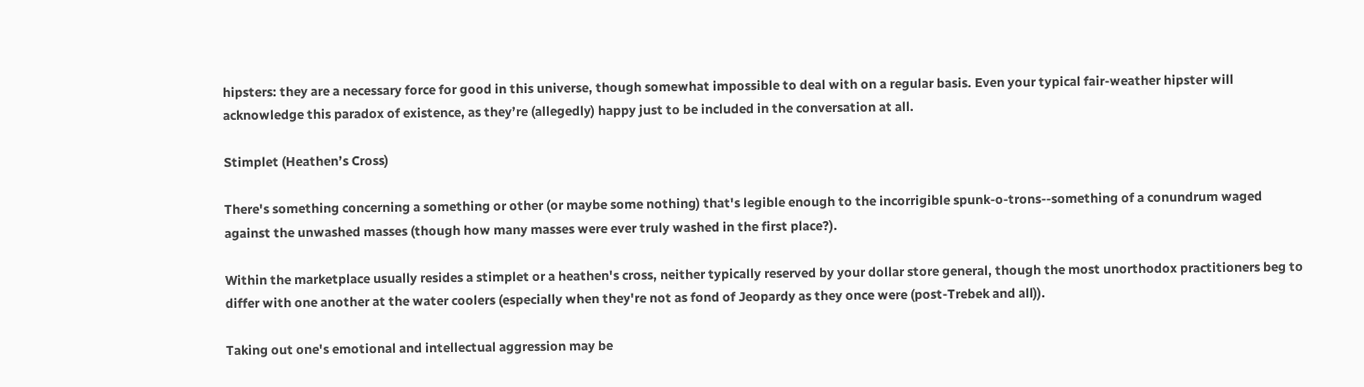hipsters: they are a necessary force for good in this universe, though somewhat impossible to deal with on a regular basis. Even your typical fair-weather hipster will acknowledge this paradox of existence, as they’re (allegedly) happy just to be included in the conversation at all.

Stimplet (Heathen’s Cross)

There's something concerning a something or other (or maybe some nothing) that's legible enough to the incorrigible spunk-o-trons--something of a conundrum waged against the unwashed masses (though how many masses were ever truly washed in the first place?).

Within the marketplace usually resides a stimplet or a heathen's cross, neither typically reserved by your dollar store general, though the most unorthodox practitioners beg to differ with one another at the water coolers (especially when they're not as fond of Jeopardy as they once were (post-Trebek and all)).

Taking out one's emotional and intellectual aggression may be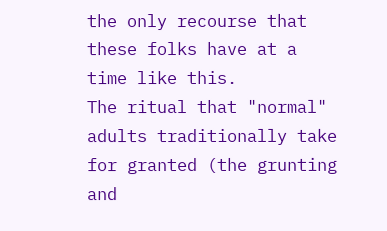the only recourse that these folks have at a time like this.
The ritual that "normal" adults traditionally take for granted (the grunting and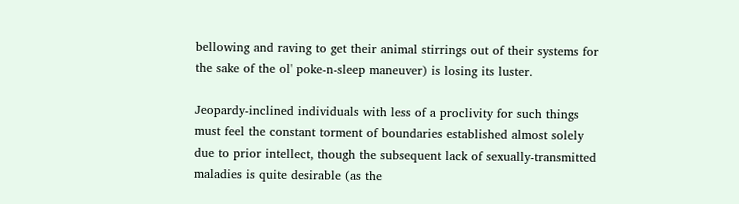bellowing and raving to get their animal stirrings out of their systems for the sake of the ol' poke-n-sleep maneuver) is losing its luster.

Jeopardy-inclined individuals with less of a proclivity for such things must feel the constant torment of boundaries established almost solely due to prior intellect, though the subsequent lack of sexually-transmitted maladies is quite desirable (as the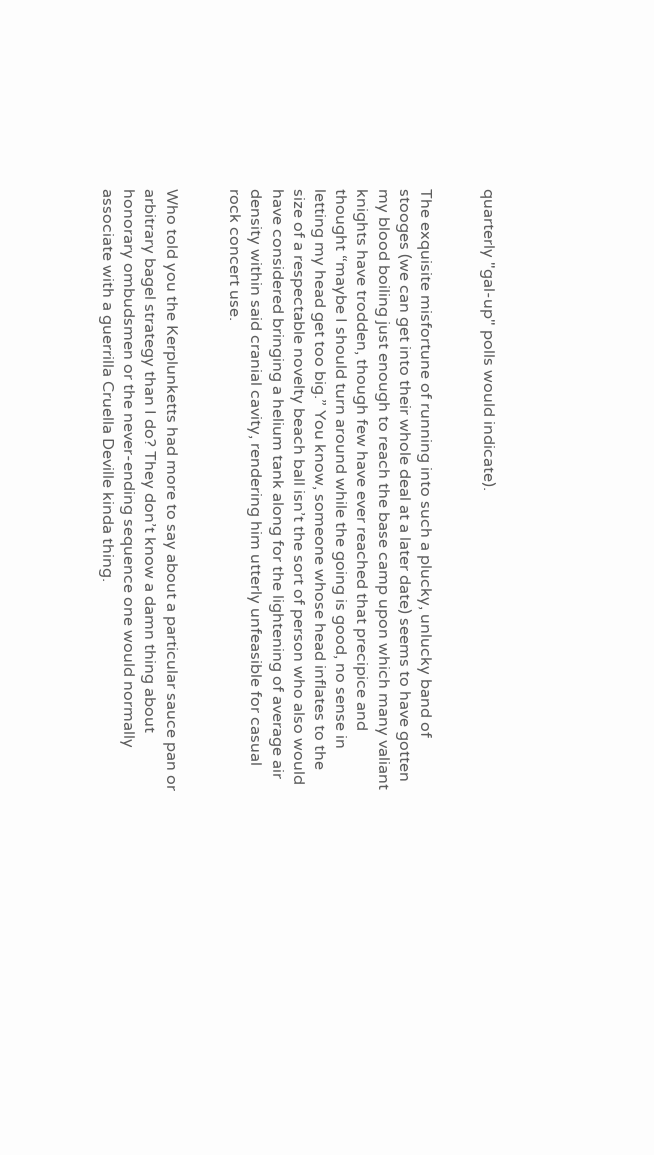quarterly "gal-up" polls would indicate).


The exquisite misfortune of running into such a plucky, unlucky band of stooges (we can get into their whole deal at a later date) seems to have gotten my blood boiling just enough to reach the base camp upon which many valiant knights have trodden, though few have ever reached that precipice and thought “maybe I should turn around while the going is good, no sense in letting my head get too big.” You know, someone whose head inflates to the size of a respectable novelty beach ball isn’t the sort of person who also would have considered bringing a helium tank along for the lightening of average air density within said cranial cavity, rendering him utterly unfeasible for casual rock concert use.


Who told you the Kerplunketts had more to say about a particular sauce pan or arbitrary bagel strategy than I do? They don’t know a damn thing about honorary ombudsmen or the never-ending sequence one would normally associate with a guerrilla Cruella Deville kinda thing.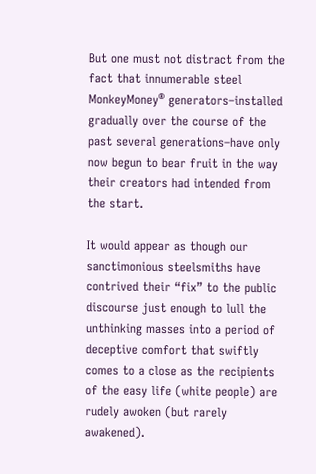But one must not distract from the fact that innumerable steel MonkeyMoney® generators–installed gradually over the course of the past several generations–have only now begun to bear fruit in the way their creators had intended from the start.

It would appear as though our sanctimonious steelsmiths have contrived their “fix” to the public discourse just enough to lull the unthinking masses into a period of deceptive comfort that swiftly comes to a close as the recipients of the easy life (white people) are rudely awoken (but rarely awakened).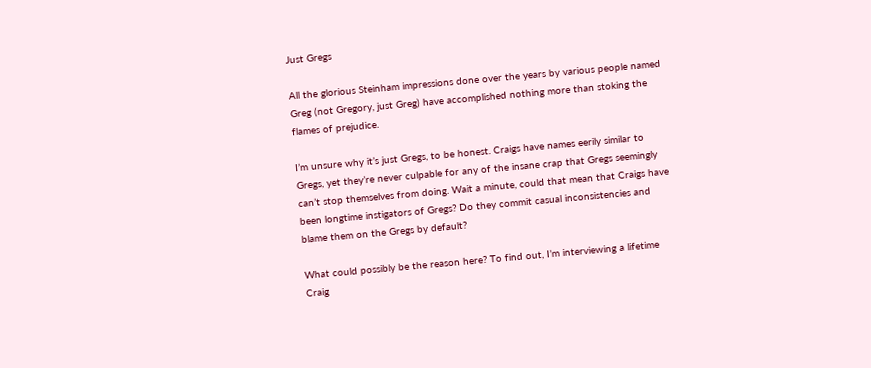Just Gregs

All the glorious Steinham impressions done over the years by various people named Greg (not Gregory, just Greg) have accomplished nothing more than stoking the flames of prejudice.

I’m unsure why it’s just Gregs, to be honest. Craigs have names eerily similar to Gregs, yet they’re never culpable for any of the insane crap that Gregs seemingly can’t stop themselves from doing. Wait a minute, could that mean that Craigs have been longtime instigators of Gregs? Do they commit casual inconsistencies and blame them on the Gregs by default?

What could possibly be the reason here? To find out, I’m interviewing a lifetime Craig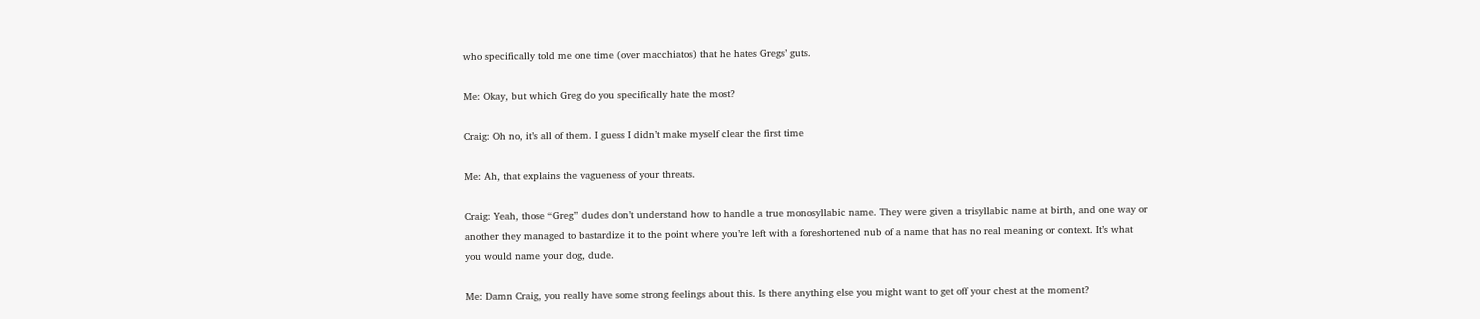who specifically told me one time (over macchiatos) that he hates Gregs’ guts.

Me: Okay, but which Greg do you specifically hate the most?

Craig: Oh no, it’s all of them. I guess I didn’t make myself clear the first time

Me: Ah, that explains the vagueness of your threats.

Craig: Yeah, those “Greg” dudes don’t understand how to handle a true monosyllabic name. They were given a trisyllabic name at birth, and one way or another they managed to bastardize it to the point where you’re left with a foreshortened nub of a name that has no real meaning or context. It’s what you would name your dog, dude.

Me: Damn Craig, you really have some strong feelings about this. Is there anything else you might want to get off your chest at the moment?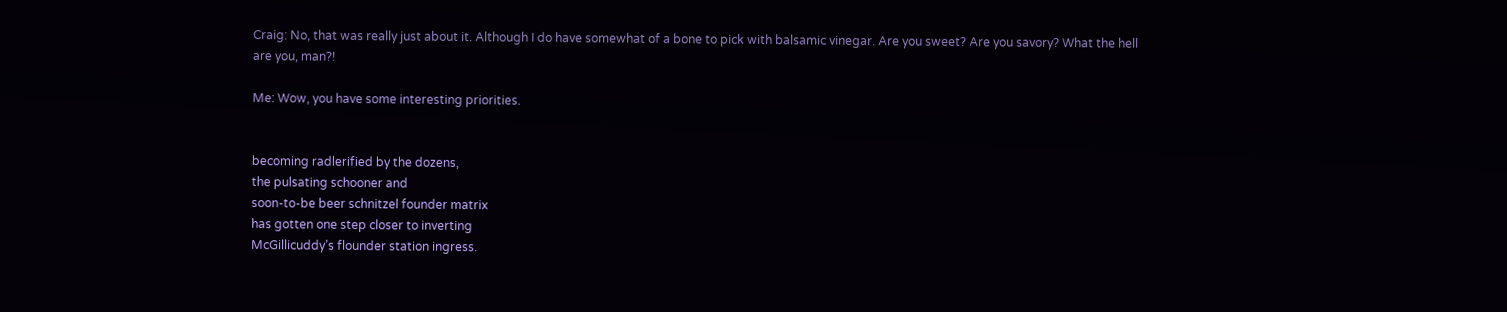Craig: No, that was really just about it. Although I do have somewhat of a bone to pick with balsamic vinegar. Are you sweet? Are you savory? What the hell are you, man?!

Me: Wow, you have some interesting priorities.


becoming radlerified by the dozens,
the pulsating schooner and
soon-to-be beer schnitzel founder matrix
has gotten one step closer to inverting
McGillicuddy’s flounder station ingress.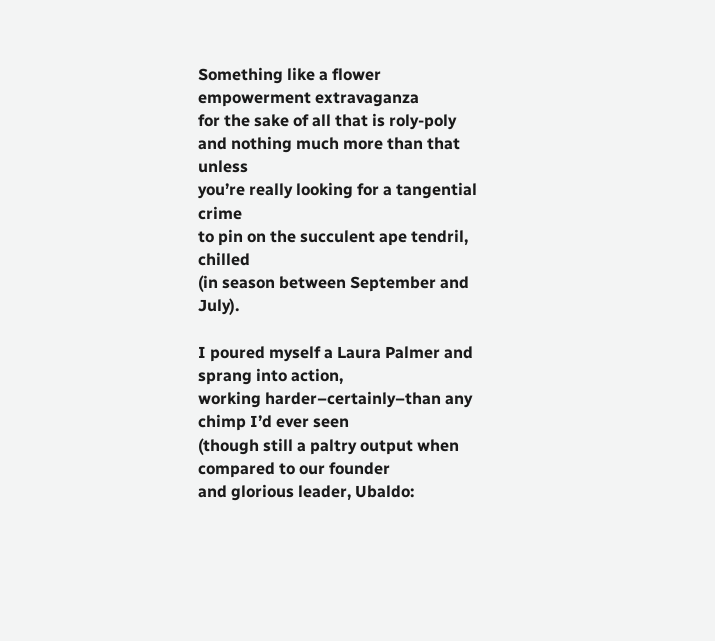Something like a flower empowerment extravaganza
for the sake of all that is roly-poly
and nothing much more than that unless
you’re really looking for a tangential crime
to pin on the succulent ape tendril, chilled
(in season between September and July).

I poured myself a Laura Palmer and sprang into action,
working harder–certainly–than any chimp I’d ever seen
(though still a paltry output when compared to our founder
and glorious leader, Ubaldo: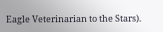Eagle Veterinarian to the Stars).